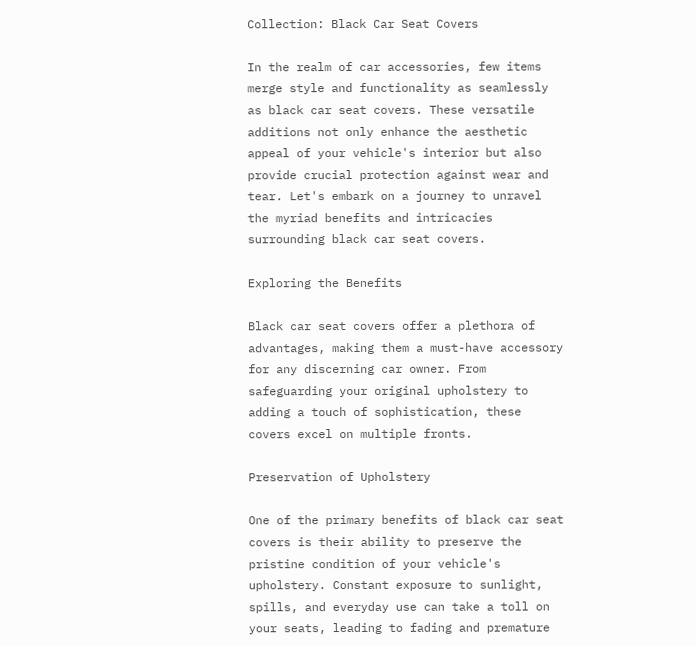Collection: Black Car Seat Covers

In the realm of car accessories, few items merge style and functionality as seamlessly as black car seat covers. These versatile additions not only enhance the aesthetic appeal of your vehicle's interior but also provide crucial protection against wear and tear. Let's embark on a journey to unravel the myriad benefits and intricacies surrounding black car seat covers.

Exploring the Benefits

Black car seat covers offer a plethora of advantages, making them a must-have accessory for any discerning car owner. From safeguarding your original upholstery to adding a touch of sophistication, these covers excel on multiple fronts.

Preservation of Upholstery

One of the primary benefits of black car seat covers is their ability to preserve the pristine condition of your vehicle's upholstery. Constant exposure to sunlight, spills, and everyday use can take a toll on your seats, leading to fading and premature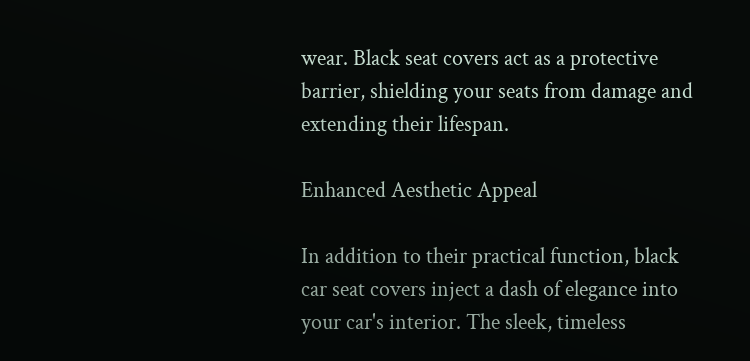wear. Black seat covers act as a protective barrier, shielding your seats from damage and extending their lifespan.

Enhanced Aesthetic Appeal

In addition to their practical function, black car seat covers inject a dash of elegance into your car's interior. The sleek, timeless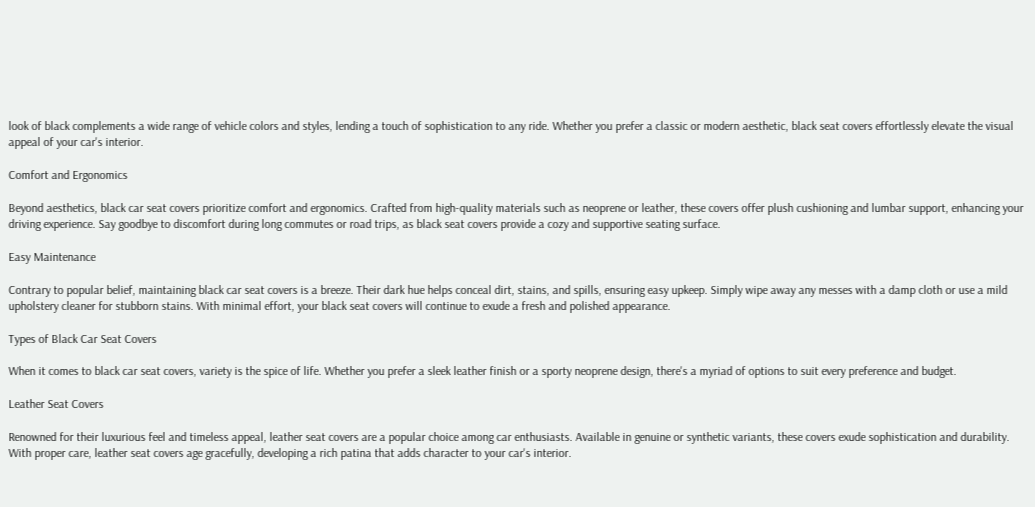look of black complements a wide range of vehicle colors and styles, lending a touch of sophistication to any ride. Whether you prefer a classic or modern aesthetic, black seat covers effortlessly elevate the visual appeal of your car's interior.

Comfort and Ergonomics

Beyond aesthetics, black car seat covers prioritize comfort and ergonomics. Crafted from high-quality materials such as neoprene or leather, these covers offer plush cushioning and lumbar support, enhancing your driving experience. Say goodbye to discomfort during long commutes or road trips, as black seat covers provide a cozy and supportive seating surface.

Easy Maintenance

Contrary to popular belief, maintaining black car seat covers is a breeze. Their dark hue helps conceal dirt, stains, and spills, ensuring easy upkeep. Simply wipe away any messes with a damp cloth or use a mild upholstery cleaner for stubborn stains. With minimal effort, your black seat covers will continue to exude a fresh and polished appearance.

Types of Black Car Seat Covers

When it comes to black car seat covers, variety is the spice of life. Whether you prefer a sleek leather finish or a sporty neoprene design, there's a myriad of options to suit every preference and budget.

Leather Seat Covers

Renowned for their luxurious feel and timeless appeal, leather seat covers are a popular choice among car enthusiasts. Available in genuine or synthetic variants, these covers exude sophistication and durability. With proper care, leather seat covers age gracefully, developing a rich patina that adds character to your car's interior.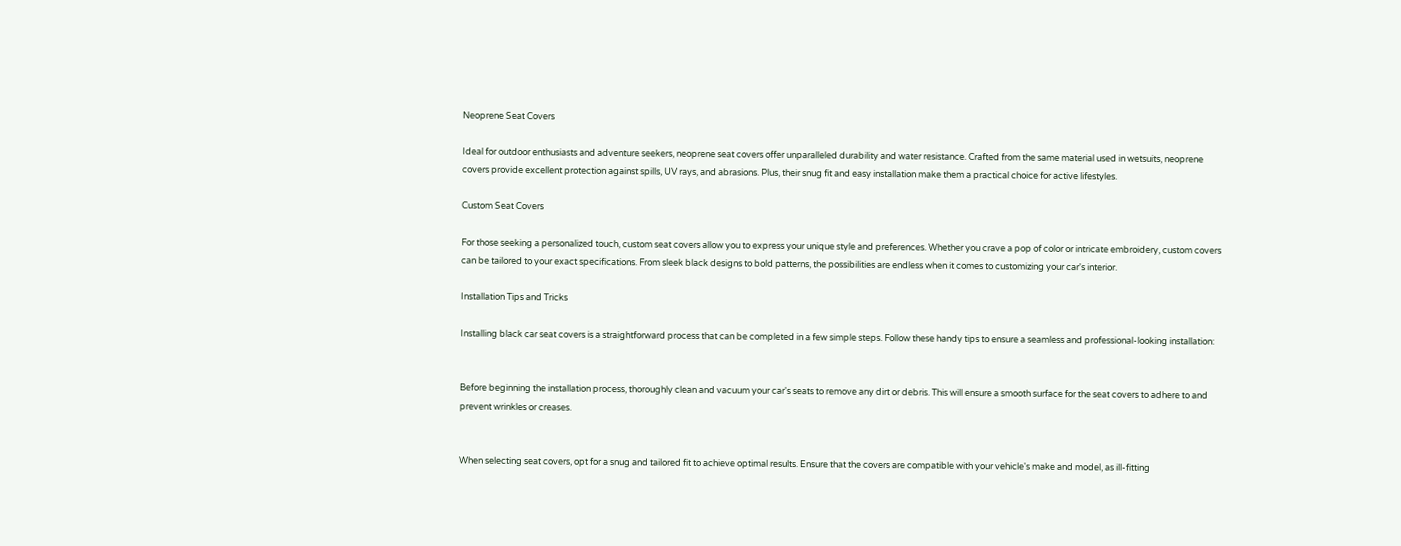Neoprene Seat Covers

Ideal for outdoor enthusiasts and adventure seekers, neoprene seat covers offer unparalleled durability and water resistance. Crafted from the same material used in wetsuits, neoprene covers provide excellent protection against spills, UV rays, and abrasions. Plus, their snug fit and easy installation make them a practical choice for active lifestyles.

Custom Seat Covers

For those seeking a personalized touch, custom seat covers allow you to express your unique style and preferences. Whether you crave a pop of color or intricate embroidery, custom covers can be tailored to your exact specifications. From sleek black designs to bold patterns, the possibilities are endless when it comes to customizing your car's interior.

Installation Tips and Tricks

Installing black car seat covers is a straightforward process that can be completed in a few simple steps. Follow these handy tips to ensure a seamless and professional-looking installation:


Before beginning the installation process, thoroughly clean and vacuum your car's seats to remove any dirt or debris. This will ensure a smooth surface for the seat covers to adhere to and prevent wrinkles or creases.


When selecting seat covers, opt for a snug and tailored fit to achieve optimal results. Ensure that the covers are compatible with your vehicle's make and model, as ill-fitting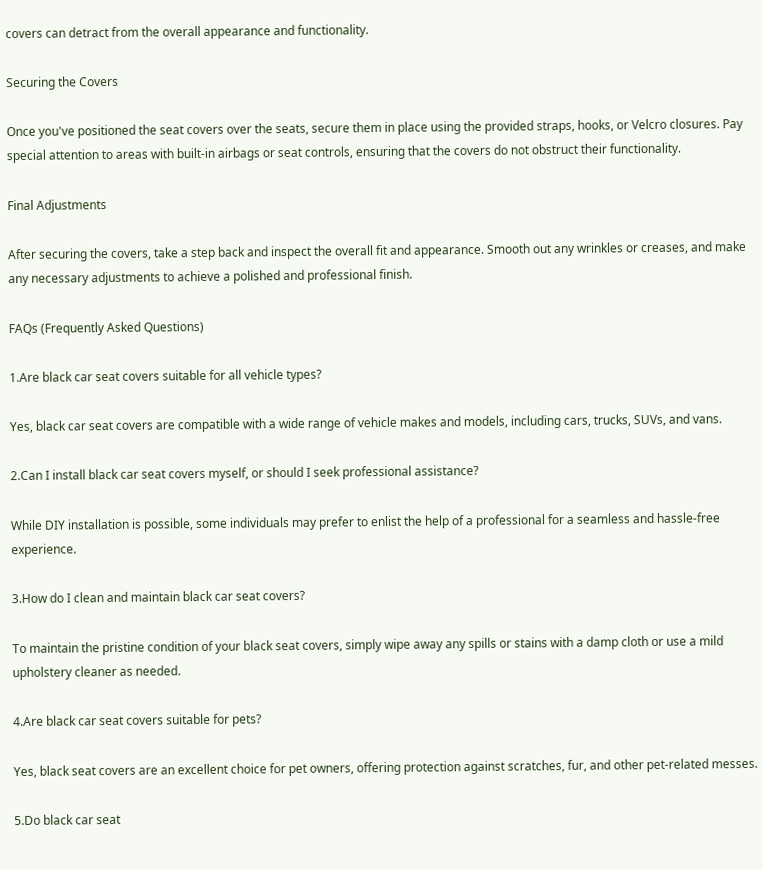covers can detract from the overall appearance and functionality.

Securing the Covers

Once you've positioned the seat covers over the seats, secure them in place using the provided straps, hooks, or Velcro closures. Pay special attention to areas with built-in airbags or seat controls, ensuring that the covers do not obstruct their functionality.

Final Adjustments

After securing the covers, take a step back and inspect the overall fit and appearance. Smooth out any wrinkles or creases, and make any necessary adjustments to achieve a polished and professional finish.

FAQs (Frequently Asked Questions)

1.Are black car seat covers suitable for all vehicle types?

Yes, black car seat covers are compatible with a wide range of vehicle makes and models, including cars, trucks, SUVs, and vans.

2.Can I install black car seat covers myself, or should I seek professional assistance?

While DIY installation is possible, some individuals may prefer to enlist the help of a professional for a seamless and hassle-free experience.

3.How do I clean and maintain black car seat covers?

To maintain the pristine condition of your black seat covers, simply wipe away any spills or stains with a damp cloth or use a mild upholstery cleaner as needed.

4.Are black car seat covers suitable for pets?

Yes, black seat covers are an excellent choice for pet owners, offering protection against scratches, fur, and other pet-related messes.

5.Do black car seat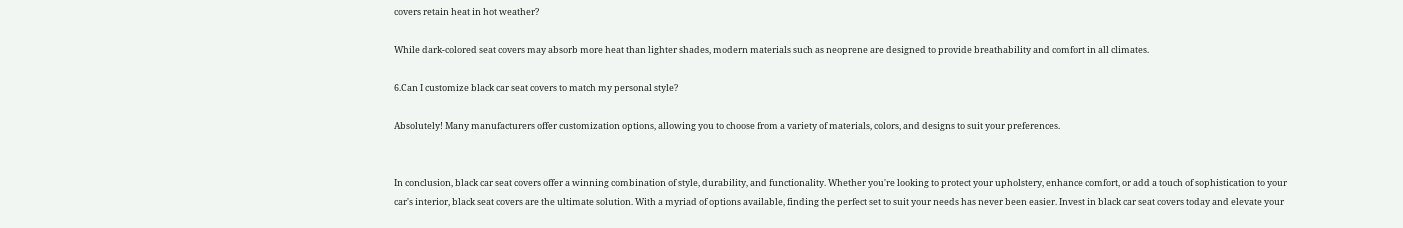covers retain heat in hot weather?

While dark-colored seat covers may absorb more heat than lighter shades, modern materials such as neoprene are designed to provide breathability and comfort in all climates.

6.Can I customize black car seat covers to match my personal style?

Absolutely! Many manufacturers offer customization options, allowing you to choose from a variety of materials, colors, and designs to suit your preferences.


In conclusion, black car seat covers offer a winning combination of style, durability, and functionality. Whether you're looking to protect your upholstery, enhance comfort, or add a touch of sophistication to your car's interior, black seat covers are the ultimate solution. With a myriad of options available, finding the perfect set to suit your needs has never been easier. Invest in black car seat covers today and elevate your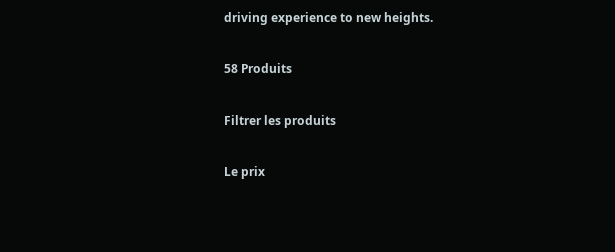driving experience to new heights.

58 Produits

Filtrer les produits

Le prix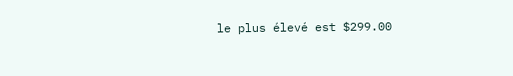le plus élevé est $299.00